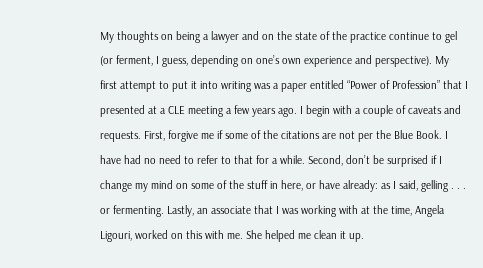My thoughts on being a lawyer and on the state of the practice continue to gel (or ferment, I guess, depending on one’s own experience and perspective). My first attempt to put it into writing was a paper entitled “Power of Profession” that I presented at a CLE meeting a few years ago. I begin with a couple of caveats and requests. First, forgive me if some of the citations are not per the Blue Book. I have had no need to refer to that for a while. Second, don’t be surprised if I change my mind on some of the stuff in here, or have already: as I said, gelling . . . or fermenting. Lastly, an associate that I was working with at the time, Angela Ligouri, worked on this with me. She helped me clean it up.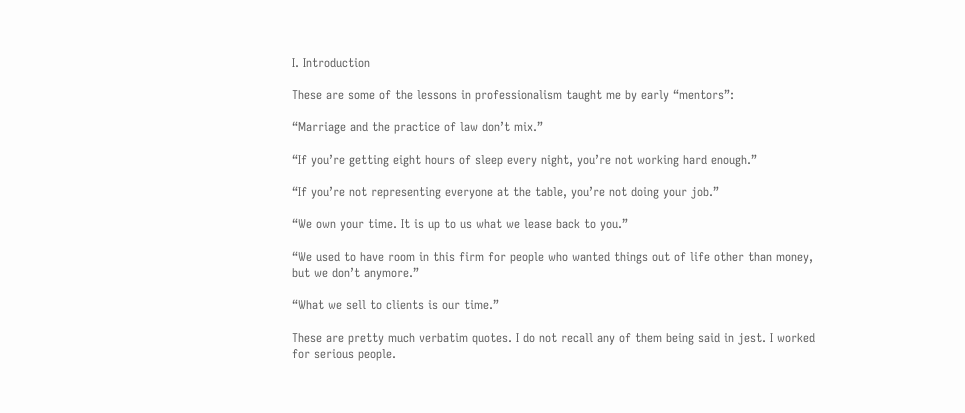I. Introduction

These are some of the lessons in professionalism taught me by early “mentors”:

“Marriage and the practice of law don’t mix.”

“If you’re getting eight hours of sleep every night, you’re not working hard enough.”

“If you’re not representing everyone at the table, you’re not doing your job.”

“We own your time. It is up to us what we lease back to you.”

“We used to have room in this firm for people who wanted things out of life other than money, but we don’t anymore.”

“What we sell to clients is our time.”

These are pretty much verbatim quotes. I do not recall any of them being said in jest. I worked for serious people.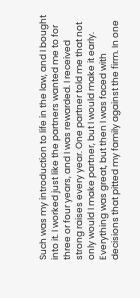Such was my introduction to life in the law, and I bought into it. I worked just like the partners wanted me to for three or four years, and I was rewarded. I received strong raises every year. One partner told me that not only would I make partner, but I would make it early. Everything was great, but then I was faced with decisions that pitted my family against the firm. In one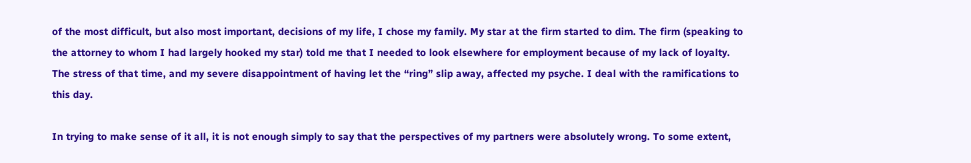of the most difficult, but also most important, decisions of my life, I chose my family. My star at the firm started to dim. The firm (speaking to the attorney to whom I had largely hooked my star) told me that I needed to look elsewhere for employment because of my lack of loyalty. The stress of that time, and my severe disappointment of having let the “ring” slip away, affected my psyche. I deal with the ramifications to this day.

In trying to make sense of it all, it is not enough simply to say that the perspectives of my partners were absolutely wrong. To some extent,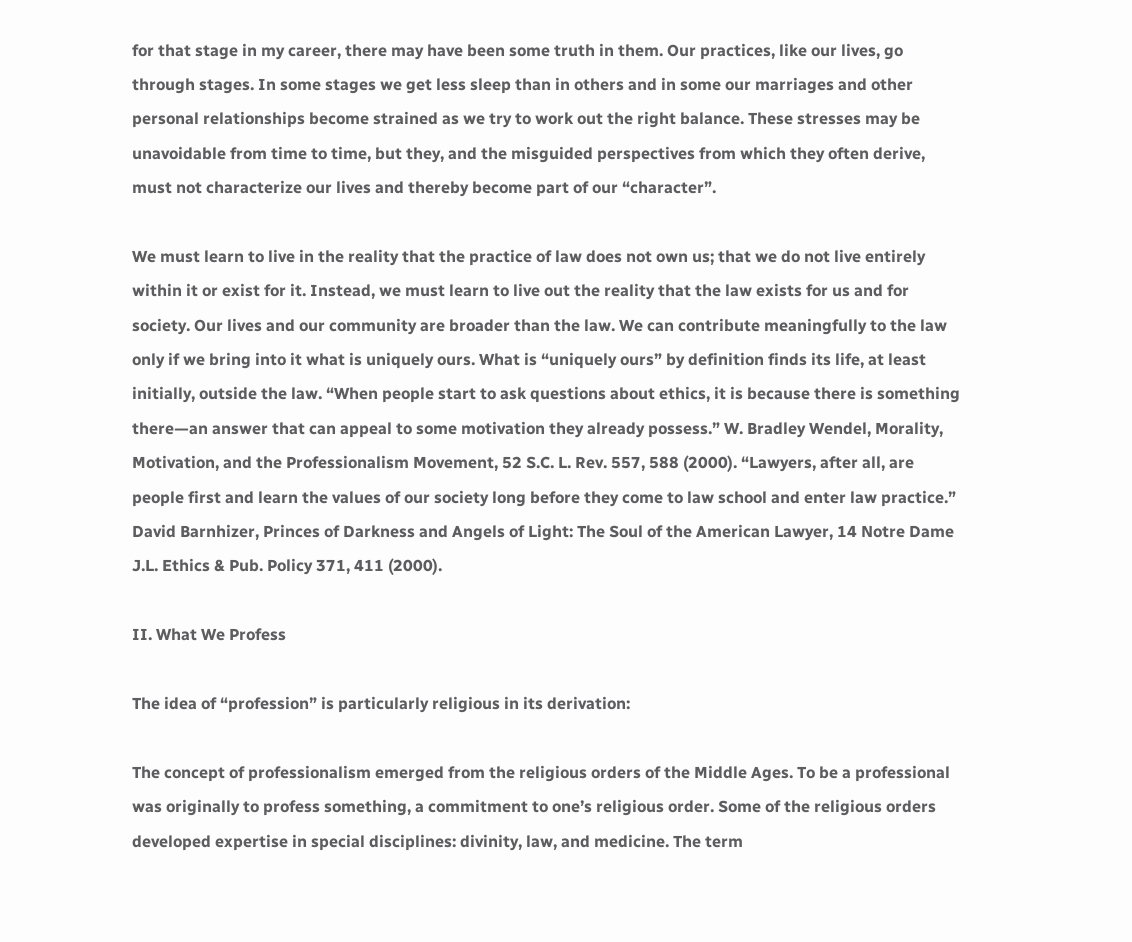for that stage in my career, there may have been some truth in them. Our practices, like our lives, go through stages. In some stages we get less sleep than in others and in some our marriages and other personal relationships become strained as we try to work out the right balance. These stresses may be unavoidable from time to time, but they, and the misguided perspectives from which they often derive, must not characterize our lives and thereby become part of our “character”.

We must learn to live in the reality that the practice of law does not own us; that we do not live entirely within it or exist for it. Instead, we must learn to live out the reality that the law exists for us and for society. Our lives and our community are broader than the law. We can contribute meaningfully to the law only if we bring into it what is uniquely ours. What is “uniquely ours” by definition finds its life, at least initially, outside the law. “When people start to ask questions about ethics, it is because there is something there—an answer that can appeal to some motivation they already possess.” W. Bradley Wendel, Morality, Motivation, and the Professionalism Movement, 52 S.C. L. Rev. 557, 588 (2000). “Lawyers, after all, are people first and learn the values of our society long before they come to law school and enter law practice.” David Barnhizer, Princes of Darkness and Angels of Light: The Soul of the American Lawyer, 14 Notre Dame J.L. Ethics & Pub. Policy 371, 411 (2000).

II. What We Profess

The idea of “profession” is particularly religious in its derivation:

The concept of professionalism emerged from the religious orders of the Middle Ages. To be a professional was originally to profess something, a commitment to one’s religious order. Some of the religious orders developed expertise in special disciplines: divinity, law, and medicine. The term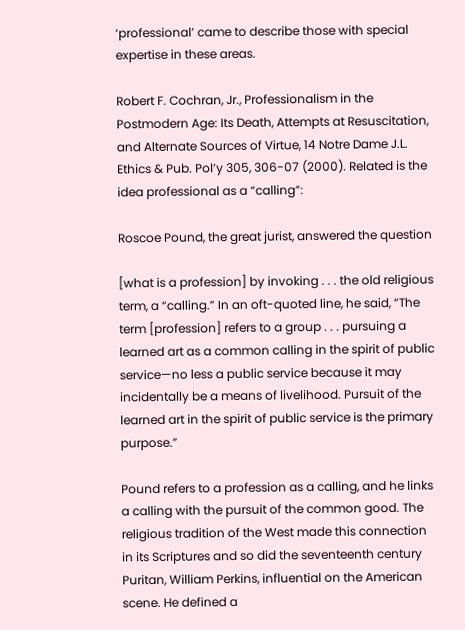‘professional’ came to describe those with special expertise in these areas.

Robert F. Cochran, Jr., Professionalism in the Postmodern Age: Its Death, Attempts at Resuscitation, and Alternate Sources of Virtue, 14 Notre Dame J.L. Ethics & Pub. Pol’y 305, 306-07 (2000). Related is the idea professional as a “calling”:

Roscoe Pound, the great jurist, answered the question

[what is a profession] by invoking . . . the old religious term, a “calling.” In an oft-quoted line, he said, “The term [profession] refers to a group . . . pursuing a learned art as a common calling in the spirit of public service—no less a public service because it may incidentally be a means of livelihood. Pursuit of the learned art in the spirit of public service is the primary purpose.”

Pound refers to a profession as a calling, and he links a calling with the pursuit of the common good. The religious tradition of the West made this connection in its Scriptures and so did the seventeenth century Puritan, William Perkins, influential on the American scene. He defined a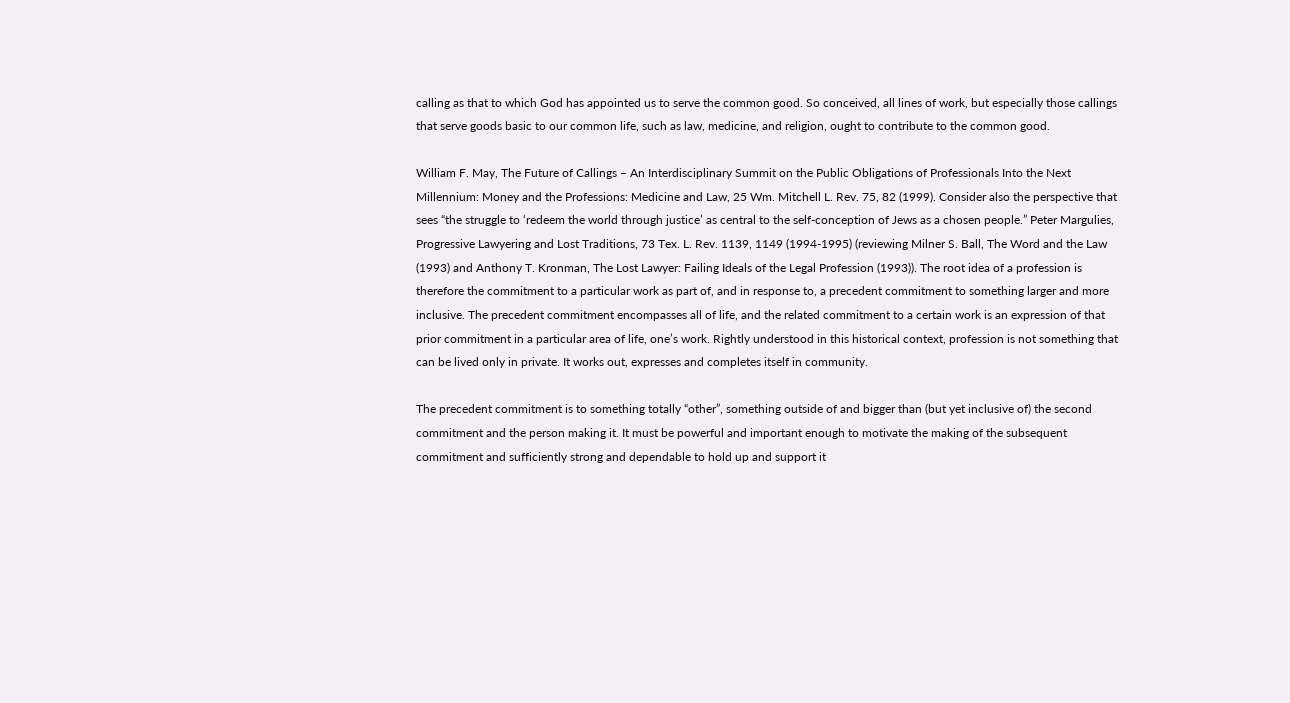calling as that to which God has appointed us to serve the common good. So conceived, all lines of work, but especially those callings that serve goods basic to our common life, such as law, medicine, and religion, ought to contribute to the common good.

William F. May, The Future of Callings – An Interdisciplinary Summit on the Public Obligations of Professionals Into the Next Millennium: Money and the Professions: Medicine and Law, 25 Wm. Mitchell L. Rev. 75, 82 (1999). Consider also the perspective that sees “the struggle to ‘redeem the world through justice’ as central to the self-conception of Jews as a chosen people.” Peter Margulies, Progressive Lawyering and Lost Traditions, 73 Tex. L. Rev. 1139, 1149 (1994-1995) (reviewing Milner S. Ball, The Word and the Law (1993) and Anthony T. Kronman, The Lost Lawyer: Failing Ideals of the Legal Profession (1993)). The root idea of a profession is therefore the commitment to a particular work as part of, and in response to, a precedent commitment to something larger and more inclusive. The precedent commitment encompasses all of life, and the related commitment to a certain work is an expression of that prior commitment in a particular area of life, one’s work. Rightly understood in this historical context, profession is not something that can be lived only in private. It works out, expresses and completes itself in community.

The precedent commitment is to something totally “other”, something outside of and bigger than (but yet inclusive of) the second commitment and the person making it. It must be powerful and important enough to motivate the making of the subsequent commitment and sufficiently strong and dependable to hold up and support it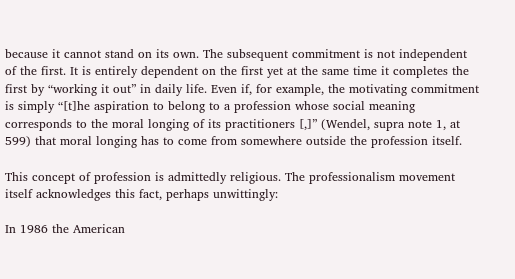because it cannot stand on its own. The subsequent commitment is not independent of the first. It is entirely dependent on the first yet at the same time it completes the first by “working it out” in daily life. Even if, for example, the motivating commitment is simply “[t]he aspiration to belong to a profession whose social meaning corresponds to the moral longing of its practitioners [,]” (Wendel, supra note 1, at 599) that moral longing has to come from somewhere outside the profession itself.

This concept of profession is admittedly religious. The professionalism movement itself acknowledges this fact, perhaps unwittingly:

In 1986 the American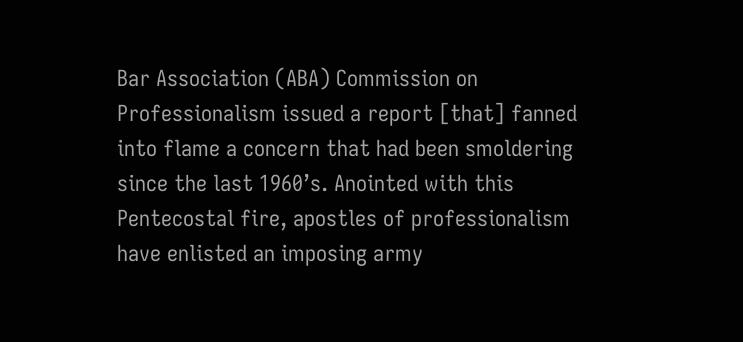Bar Association (ABA) Commission on Professionalism issued a report [that] fanned into flame a concern that had been smoldering since the last 1960’s. Anointed with this Pentecostal fire, apostles of professionalism have enlisted an imposing army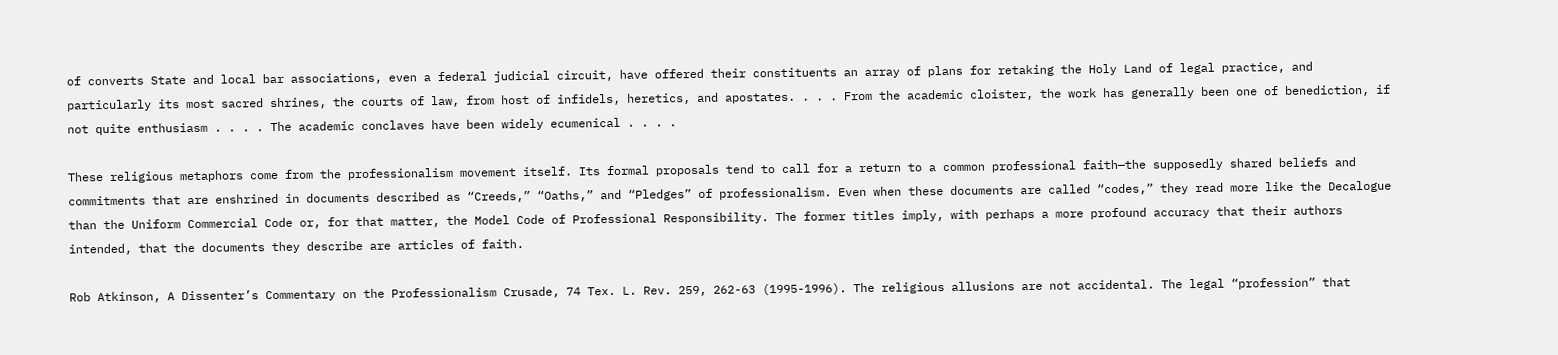of converts State and local bar associations, even a federal judicial circuit, have offered their constituents an array of plans for retaking the Holy Land of legal practice, and particularly its most sacred shrines, the courts of law, from host of infidels, heretics, and apostates. . . . From the academic cloister, the work has generally been one of benediction, if not quite enthusiasm . . . . The academic conclaves have been widely ecumenical . . . .

These religious metaphors come from the professionalism movement itself. Its formal proposals tend to call for a return to a common professional faith—the supposedly shared beliefs and commitments that are enshrined in documents described as “Creeds,” “Oaths,” and “Pledges” of professionalism. Even when these documents are called “codes,” they read more like the Decalogue than the Uniform Commercial Code or, for that matter, the Model Code of Professional Responsibility. The former titles imply, with perhaps a more profound accuracy that their authors intended, that the documents they describe are articles of faith.

Rob Atkinson, A Dissenter’s Commentary on the Professionalism Crusade, 74 Tex. L. Rev. 259, 262-63 (1995-1996). The religious allusions are not accidental. The legal “profession” that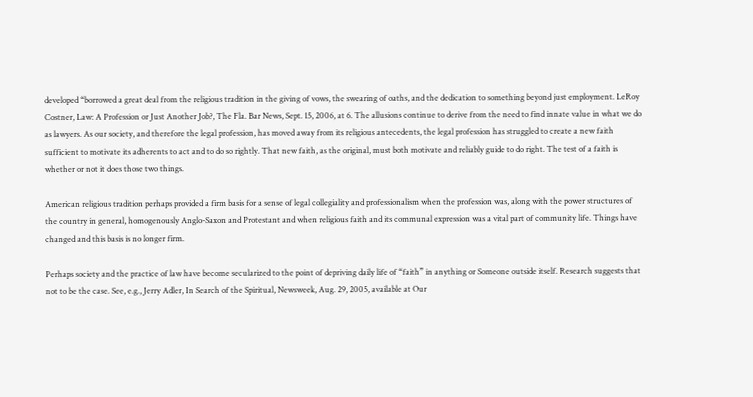developed “borrowed a great deal from the religious tradition in the giving of vows, the swearing of oaths, and the dedication to something beyond just employment. LeRoy Costner, Law: A Profession or Just Another Job?, The Fla. Bar News, Sept. 15, 2006, at 6. The allusions continue to derive from the need to find innate value in what we do as lawyers. As our society, and therefore the legal profession, has moved away from its religious antecedents, the legal profession has struggled to create a new faith sufficient to motivate its adherents to act and to do so rightly. That new faith, as the original, must both motivate and reliably guide to do right. The test of a faith is whether or not it does those two things.

American religious tradition perhaps provided a firm basis for a sense of legal collegiality and professionalism when the profession was, along with the power structures of the country in general, homogenously Anglo-Saxon and Protestant and when religious faith and its communal expression was a vital part of community life. Things have changed and this basis is no longer firm.

Perhaps society and the practice of law have become secularized to the point of depriving daily life of “faith” in anything or Someone outside itself. Research suggests that not to be the case. See, e.g., Jerry Adler, In Search of the Spiritual, Newsweek, Aug. 29, 2005, available at Our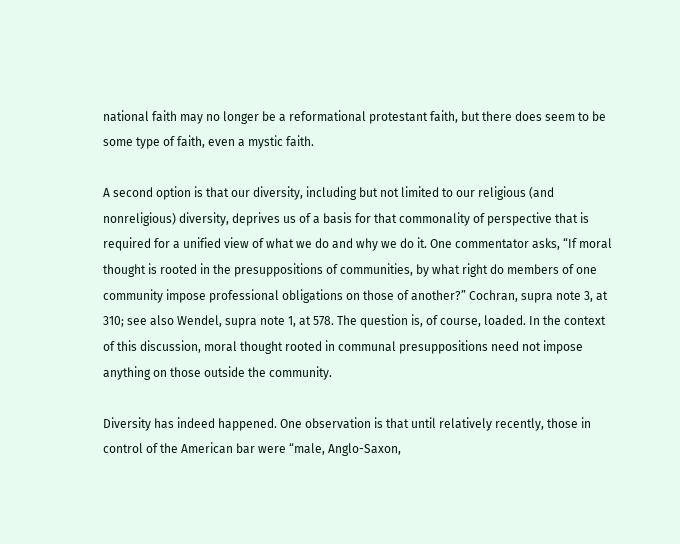national faith may no longer be a reformational protestant faith, but there does seem to be some type of faith, even a mystic faith.

A second option is that our diversity, including but not limited to our religious (and nonreligious) diversity, deprives us of a basis for that commonality of perspective that is required for a unified view of what we do and why we do it. One commentator asks, “If moral thought is rooted in the presuppositions of communities, by what right do members of one community impose professional obligations on those of another?” Cochran, supra note 3, at 310; see also Wendel, supra note 1, at 578. The question is, of course, loaded. In the context of this discussion, moral thought rooted in communal presuppositions need not impose anything on those outside the community.

Diversity has indeed happened. One observation is that until relatively recently, those in control of the American bar were “male, Anglo-Saxon,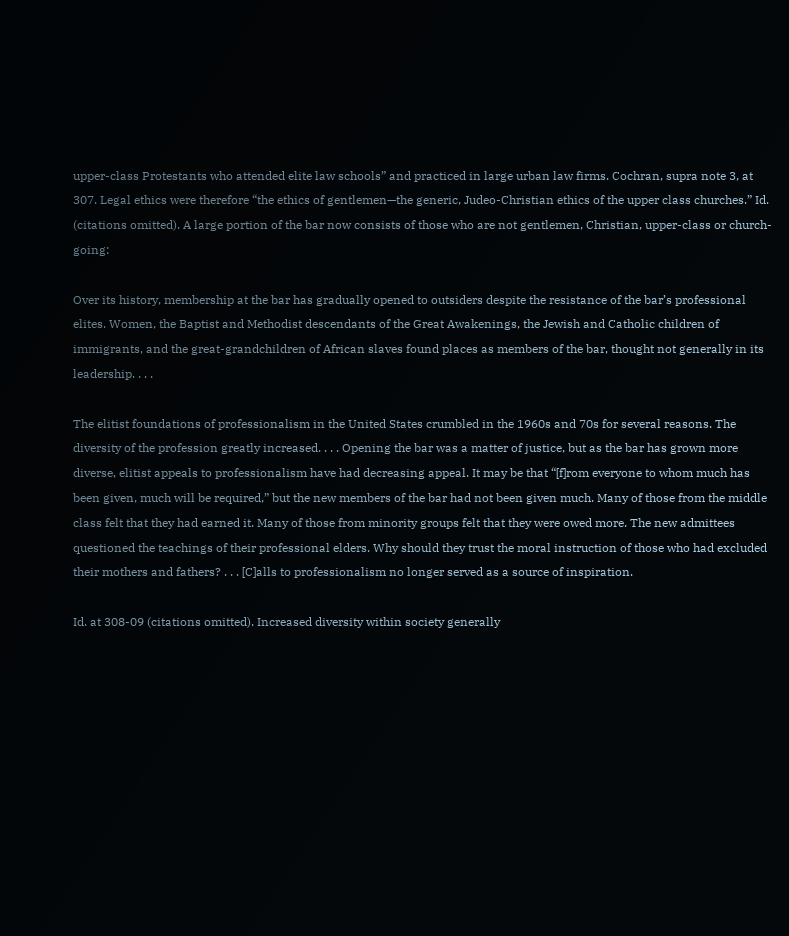upper-class Protestants who attended elite law schools” and practiced in large urban law firms. Cochran, supra note 3, at 307. Legal ethics were therefore “the ethics of gentlemen—the generic, Judeo-Christian ethics of the upper class churches.” Id. (citations omitted). A large portion of the bar now consists of those who are not gentlemen, Christian, upper-class or church-going:

Over its history, membership at the bar has gradually opened to outsiders despite the resistance of the bar’s professional elites. Women, the Baptist and Methodist descendants of the Great Awakenings, the Jewish and Catholic children of immigrants, and the great-grandchildren of African slaves found places as members of the bar, thought not generally in its leadership. . . .

The elitist foundations of professionalism in the United States crumbled in the 1960s and 70s for several reasons. The diversity of the profession greatly increased. . . . Opening the bar was a matter of justice, but as the bar has grown more diverse, elitist appeals to professionalism have had decreasing appeal. It may be that “[f]rom everyone to whom much has been given, much will be required,” but the new members of the bar had not been given much. Many of those from the middle class felt that they had earned it. Many of those from minority groups felt that they were owed more. The new admittees questioned the teachings of their professional elders. Why should they trust the moral instruction of those who had excluded their mothers and fathers? . . . [C]alls to professionalism no longer served as a source of inspiration.

Id. at 308-09 (citations omitted). Increased diversity within society generally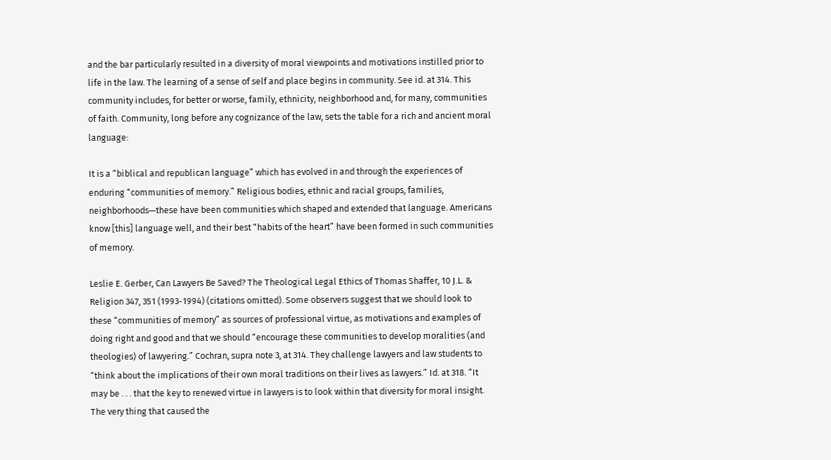and the bar particularly resulted in a diversity of moral viewpoints and motivations instilled prior to life in the law. The learning of a sense of self and place begins in community. See id. at 314. This community includes, for better or worse, family, ethnicity, neighborhood and, for many, communities of faith. Community, long before any cognizance of the law, sets the table for a rich and ancient moral language:

It is a “biblical and republican language” which has evolved in and through the experiences of enduring “communities of memory.” Religious bodies, ethnic and racial groups, families, neighborhoods—these have been communities which shaped and extended that language. Americans know [this] language well, and their best “habits of the heart” have been formed in such communities of memory.

Leslie E. Gerber, Can Lawyers Be Saved? The Theological Legal Ethics of Thomas Shaffer, 10 J.L. & Religion 347, 351 (1993-1994) (citations omitted). Some observers suggest that we should look to these “communities of memory” as sources of professional virtue, as motivations and examples of doing right and good and that we should “encourage these communities to develop moralities (and theologies) of lawyering.” Cochran, supra note 3, at 314. They challenge lawyers and law students to “think about the implications of their own moral traditions on their lives as lawyers.” Id. at 318. “It may be . . . that the key to renewed virtue in lawyers is to look within that diversity for moral insight. The very thing that caused the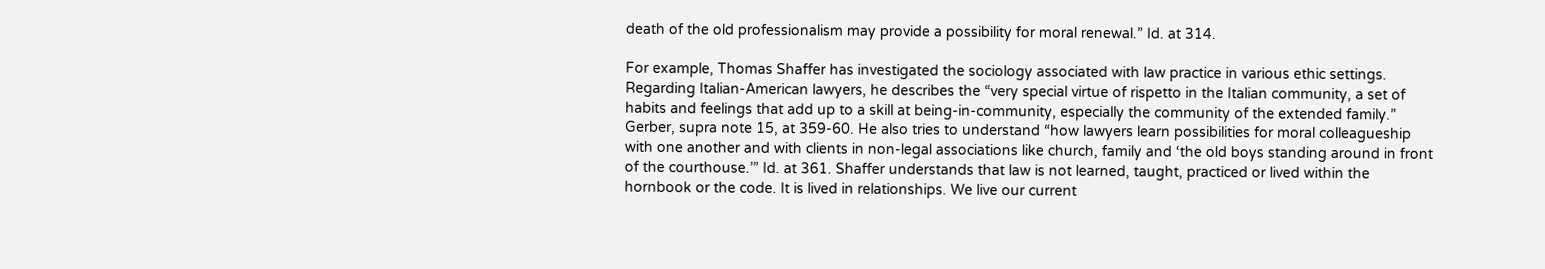death of the old professionalism may provide a possibility for moral renewal.” Id. at 314.

For example, Thomas Shaffer has investigated the sociology associated with law practice in various ethic settings. Regarding Italian-American lawyers, he describes the “very special virtue of rispetto in the Italian community, a set of habits and feelings that add up to a skill at being-in-community, especially the community of the extended family.” Gerber, supra note 15, at 359-60. He also tries to understand “how lawyers learn possibilities for moral colleagueship with one another and with clients in non-legal associations like church, family and ‘the old boys standing around in front of the courthouse.’” Id. at 361. Shaffer understands that law is not learned, taught, practiced or lived within the hornbook or the code. It is lived in relationships. We live our current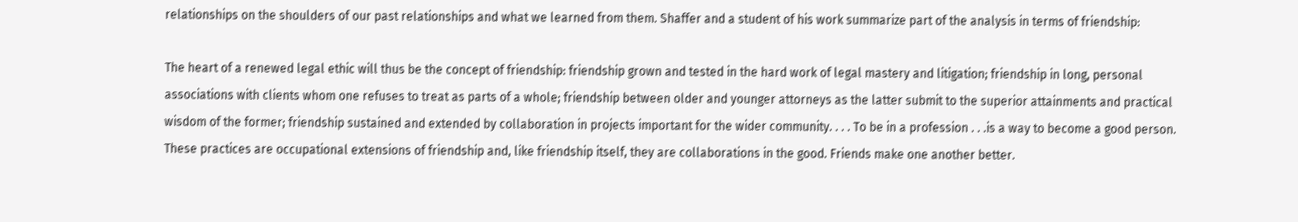relationships on the shoulders of our past relationships and what we learned from them. Shaffer and a student of his work summarize part of the analysis in terms of friendship:

The heart of a renewed legal ethic will thus be the concept of friendship: friendship grown and tested in the hard work of legal mastery and litigation; friendship in long, personal associations with clients whom one refuses to treat as parts of a whole; friendship between older and younger attorneys as the latter submit to the superior attainments and practical wisdom of the former; friendship sustained and extended by collaboration in projects important for the wider community. . . . To be in a profession . . .is a way to become a good person. These practices are occupational extensions of friendship and, like friendship itself, they are collaborations in the good. Friends make one another better.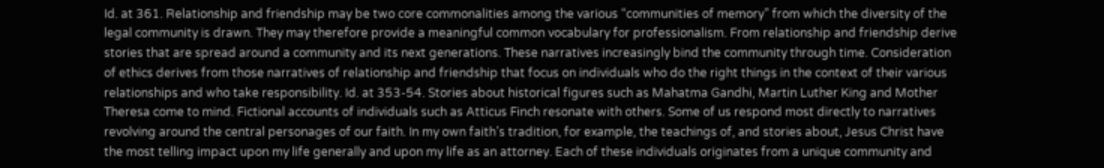Id. at 361. Relationship and friendship may be two core commonalities among the various “communities of memory” from which the diversity of the legal community is drawn. They may therefore provide a meaningful common vocabulary for professionalism. From relationship and friendship derive stories that are spread around a community and its next generations. These narratives increasingly bind the community through time. Consideration of ethics derives from those narratives of relationship and friendship that focus on individuals who do the right things in the context of their various relationships and who take responsibility. Id. at 353-54. Stories about historical figures such as Mahatma Gandhi, Martin Luther King and Mother Theresa come to mind. Fictional accounts of individuals such as Atticus Finch resonate with others. Some of us respond most directly to narratives revolving around the central personages of our faith. In my own faith’s tradition, for example, the teachings of, and stories about, Jesus Christ have the most telling impact upon my life generally and upon my life as an attorney. Each of these individuals originates from a unique community and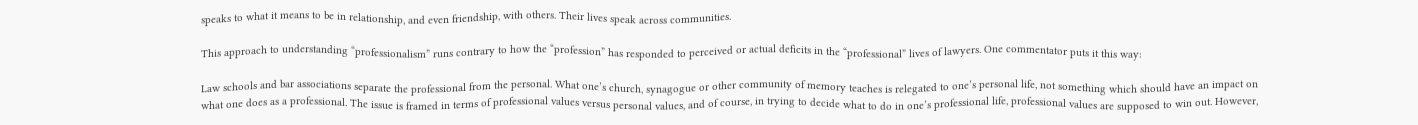speaks to what it means to be in relationship, and even friendship, with others. Their lives speak across communities.

This approach to understanding “professionalism” runs contrary to how the “profession” has responded to perceived or actual deficits in the “professional” lives of lawyers. One commentator puts it this way:

Law schools and bar associations separate the professional from the personal. What one’s church, synagogue or other community of memory teaches is relegated to one’s personal life, not something which should have an impact on what one does as a professional. The issue is framed in terms of professional values versus personal values, and of course, in trying to decide what to do in one’s professional life, professional values are supposed to win out. However,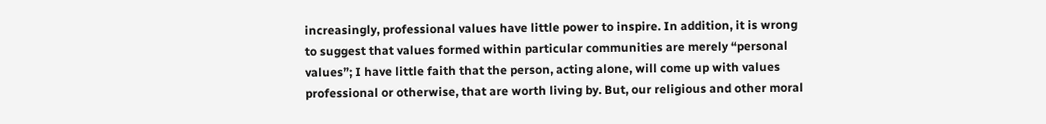increasingly, professional values have little power to inspire. In addition, it is wrong to suggest that values formed within particular communities are merely “personal values”; I have little faith that the person, acting alone, will come up with values professional or otherwise, that are worth living by. But, our religious and other moral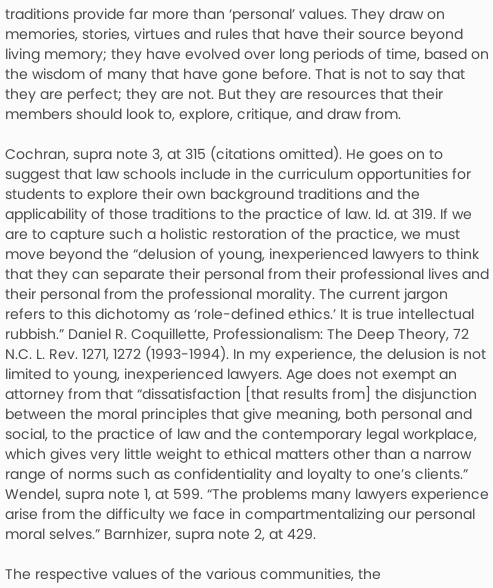traditions provide far more than ‘personal’ values. They draw on memories, stories, virtues and rules that have their source beyond living memory; they have evolved over long periods of time, based on the wisdom of many that have gone before. That is not to say that they are perfect; they are not. But they are resources that their members should look to, explore, critique, and draw from.

Cochran, supra note 3, at 315 (citations omitted). He goes on to suggest that law schools include in the curriculum opportunities for students to explore their own background traditions and the applicability of those traditions to the practice of law. Id. at 319. If we are to capture such a holistic restoration of the practice, we must move beyond the “delusion of young, inexperienced lawyers to think that they can separate their personal from their professional lives and their personal from the professional morality. The current jargon refers to this dichotomy as ‘role-defined ethics.’ It is true intellectual rubbish.” Daniel R. Coquillette, Professionalism: The Deep Theory, 72 N.C. L. Rev. 1271, 1272 (1993-1994). In my experience, the delusion is not limited to young, inexperienced lawyers. Age does not exempt an attorney from that “dissatisfaction [that results from] the disjunction between the moral principles that give meaning, both personal and social, to the practice of law and the contemporary legal workplace, which gives very little weight to ethical matters other than a narrow range of norms such as confidentiality and loyalty to one’s clients.” Wendel, supra note 1, at 599. “The problems many lawyers experience arise from the difficulty we face in compartmentalizing our personal moral selves.” Barnhizer, supra note 2, at 429.

The respective values of the various communities, the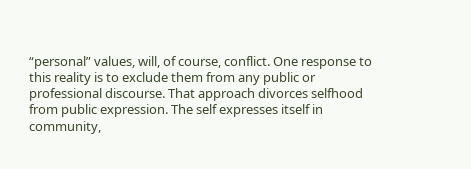“personal” values, will, of course, conflict. One response to this reality is to exclude them from any public or professional discourse. That approach divorces selfhood from public expression. The self expresses itself in community,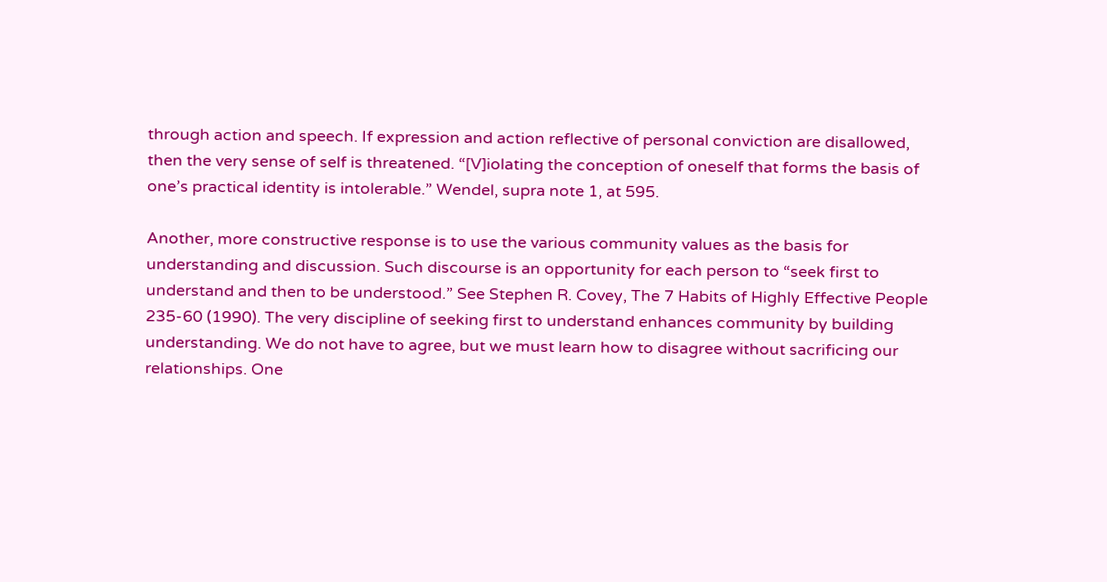through action and speech. If expression and action reflective of personal conviction are disallowed, then the very sense of self is threatened. “[V]iolating the conception of oneself that forms the basis of one’s practical identity is intolerable.” Wendel, supra note 1, at 595.

Another, more constructive response is to use the various community values as the basis for understanding and discussion. Such discourse is an opportunity for each person to “seek first to understand and then to be understood.” See Stephen R. Covey, The 7 Habits of Highly Effective People 235-60 (1990). The very discipline of seeking first to understand enhances community by building understanding. We do not have to agree, but we must learn how to disagree without sacrificing our relationships. One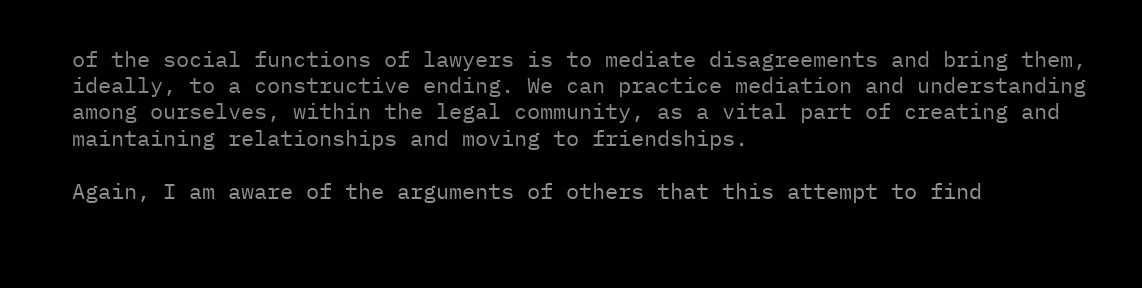of the social functions of lawyers is to mediate disagreements and bring them, ideally, to a constructive ending. We can practice mediation and understanding among ourselves, within the legal community, as a vital part of creating and maintaining relationships and moving to friendships.

Again, I am aware of the arguments of others that this attempt to find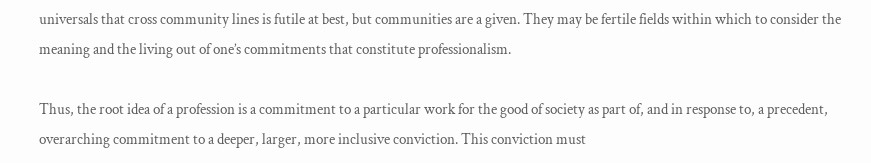universals that cross community lines is futile at best, but communities are a given. They may be fertile fields within which to consider the meaning and the living out of one’s commitments that constitute professionalism.

Thus, the root idea of a profession is a commitment to a particular work for the good of society as part of, and in response to, a precedent, overarching commitment to a deeper, larger, more inclusive conviction. This conviction must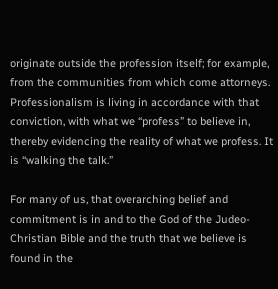originate outside the profession itself; for example, from the communities from which come attorneys. Professionalism is living in accordance with that conviction, with what we “profess” to believe in, thereby evidencing the reality of what we profess. It is “walking the talk.”

For many of us, that overarching belief and commitment is in and to the God of the Judeo-Christian Bible and the truth that we believe is found in the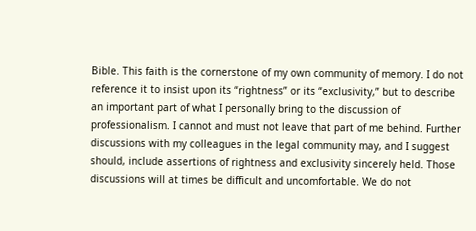Bible. This faith is the cornerstone of my own community of memory. I do not reference it to insist upon its “rightness” or its “exclusivity,” but to describe an important part of what I personally bring to the discussion of professionalism. I cannot and must not leave that part of me behind. Further discussions with my colleagues in the legal community may, and I suggest should, include assertions of rightness and exclusivity sincerely held. Those discussions will at times be difficult and uncomfortable. We do not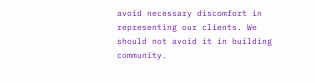avoid necessary discomfort in representing our clients. We should not avoid it in building community.